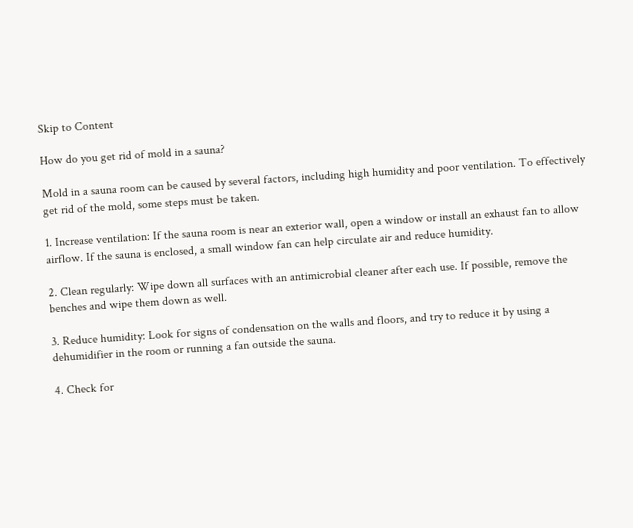Skip to Content

How do you get rid of mold in a sauna?

Mold in a sauna room can be caused by several factors, including high humidity and poor ventilation. To effectively get rid of the mold, some steps must be taken.

1. Increase ventilation: If the sauna room is near an exterior wall, open a window or install an exhaust fan to allow airflow. If the sauna is enclosed, a small window fan can help circulate air and reduce humidity.

2. Clean regularly: Wipe down all surfaces with an antimicrobial cleaner after each use. If possible, remove the benches and wipe them down as well.

3. Reduce humidity: Look for signs of condensation on the walls and floors, and try to reduce it by using a dehumidifier in the room or running a fan outside the sauna.

4. Check for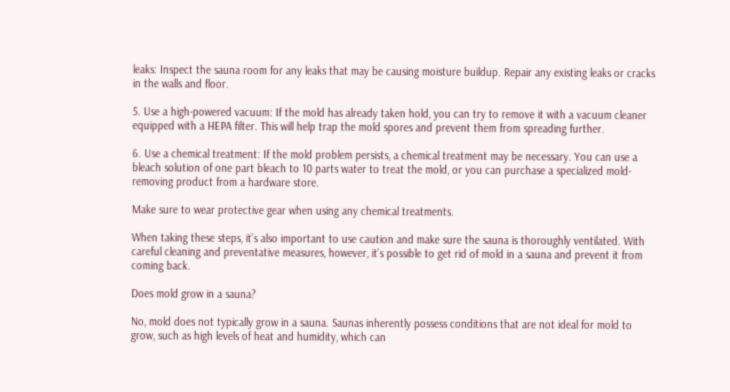leaks: Inspect the sauna room for any leaks that may be causing moisture buildup. Repair any existing leaks or cracks in the walls and floor.

5. Use a high-powered vacuum: If the mold has already taken hold, you can try to remove it with a vacuum cleaner equipped with a HEPA filter. This will help trap the mold spores and prevent them from spreading further.

6. Use a chemical treatment: If the mold problem persists, a chemical treatment may be necessary. You can use a bleach solution of one part bleach to 10 parts water to treat the mold, or you can purchase a specialized mold-removing product from a hardware store.

Make sure to wear protective gear when using any chemical treatments.

When taking these steps, it’s also important to use caution and make sure the sauna is thoroughly ventilated. With careful cleaning and preventative measures, however, it’s possible to get rid of mold in a sauna and prevent it from coming back.

Does mold grow in a sauna?

No, mold does not typically grow in a sauna. Saunas inherently possess conditions that are not ideal for mold to grow, such as high levels of heat and humidity, which can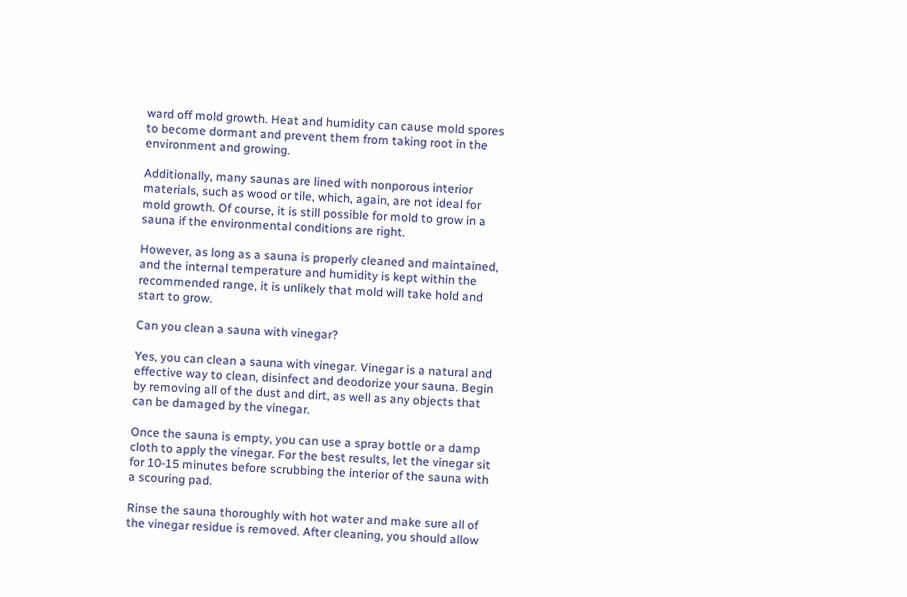ward off mold growth. Heat and humidity can cause mold spores to become dormant and prevent them from taking root in the environment and growing.

Additionally, many saunas are lined with nonporous interior materials, such as wood or tile, which, again, are not ideal for mold growth. Of course, it is still possible for mold to grow in a sauna if the environmental conditions are right.

However, as long as a sauna is properly cleaned and maintained, and the internal temperature and humidity is kept within the recommended range, it is unlikely that mold will take hold and start to grow.

Can you clean a sauna with vinegar?

Yes, you can clean a sauna with vinegar. Vinegar is a natural and effective way to clean, disinfect and deodorize your sauna. Begin by removing all of the dust and dirt, as well as any objects that can be damaged by the vinegar.

Once the sauna is empty, you can use a spray bottle or a damp cloth to apply the vinegar. For the best results, let the vinegar sit for 10-15 minutes before scrubbing the interior of the sauna with a scouring pad.

Rinse the sauna thoroughly with hot water and make sure all of the vinegar residue is removed. After cleaning, you should allow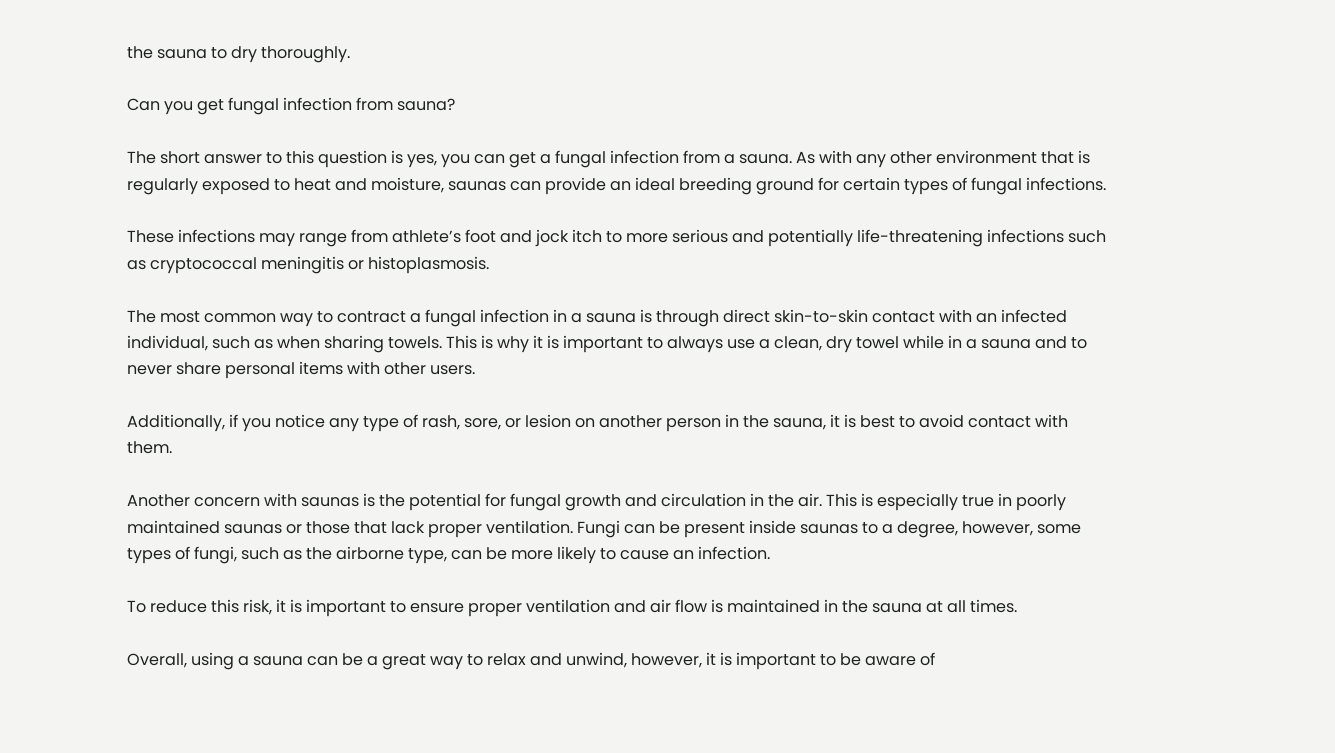the sauna to dry thoroughly.

Can you get fungal infection from sauna?

The short answer to this question is yes, you can get a fungal infection from a sauna. As with any other environment that is regularly exposed to heat and moisture, saunas can provide an ideal breeding ground for certain types of fungal infections.

These infections may range from athlete’s foot and jock itch to more serious and potentially life-threatening infections such as cryptococcal meningitis or histoplasmosis.

The most common way to contract a fungal infection in a sauna is through direct skin-to-skin contact with an infected individual, such as when sharing towels. This is why it is important to always use a clean, dry towel while in a sauna and to never share personal items with other users.

Additionally, if you notice any type of rash, sore, or lesion on another person in the sauna, it is best to avoid contact with them.

Another concern with saunas is the potential for fungal growth and circulation in the air. This is especially true in poorly maintained saunas or those that lack proper ventilation. Fungi can be present inside saunas to a degree, however, some types of fungi, such as the airborne type, can be more likely to cause an infection.

To reduce this risk, it is important to ensure proper ventilation and air flow is maintained in the sauna at all times.

Overall, using a sauna can be a great way to relax and unwind, however, it is important to be aware of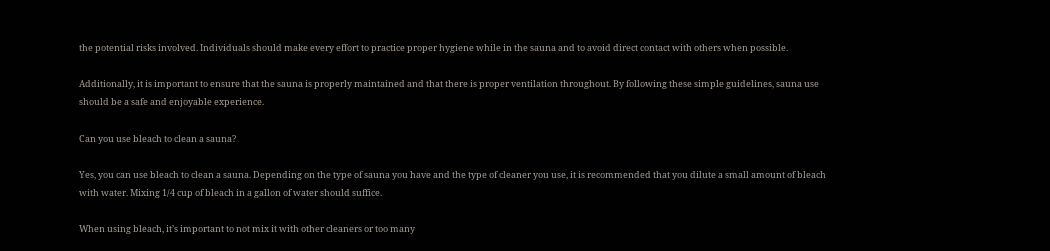the potential risks involved. Individuals should make every effort to practice proper hygiene while in the sauna and to avoid direct contact with others when possible.

Additionally, it is important to ensure that the sauna is properly maintained and that there is proper ventilation throughout. By following these simple guidelines, sauna use should be a safe and enjoyable experience.

Can you use bleach to clean a sauna?

Yes, you can use bleach to clean a sauna. Depending on the type of sauna you have and the type of cleaner you use, it is recommended that you dilute a small amount of bleach with water. Mixing 1/4 cup of bleach in a gallon of water should suffice.

When using bleach, it’s important to not mix it with other cleaners or too many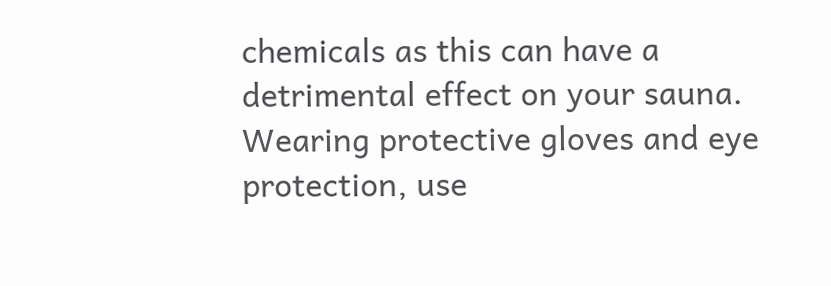chemicals as this can have a detrimental effect on your sauna. Wearing protective gloves and eye protection, use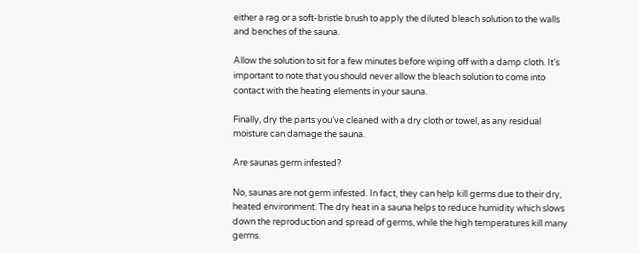either a rag or a soft-bristle brush to apply the diluted bleach solution to the walls and benches of the sauna.

Allow the solution to sit for a few minutes before wiping off with a damp cloth. It’s important to note that you should never allow the bleach solution to come into contact with the heating elements in your sauna.

Finally, dry the parts you’ve cleaned with a dry cloth or towel, as any residual moisture can damage the sauna.

Are saunas germ infested?

No, saunas are not germ infested. In fact, they can help kill germs due to their dry, heated environment. The dry heat in a sauna helps to reduce humidity which slows down the reproduction and spread of germs, while the high temperatures kill many germs.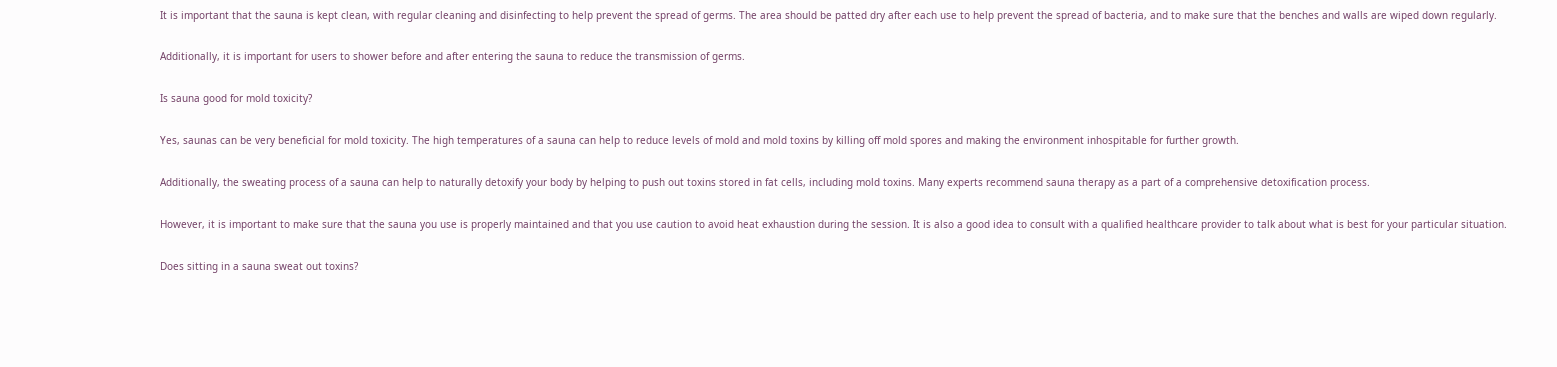It is important that the sauna is kept clean, with regular cleaning and disinfecting to help prevent the spread of germs. The area should be patted dry after each use to help prevent the spread of bacteria, and to make sure that the benches and walls are wiped down regularly.

Additionally, it is important for users to shower before and after entering the sauna to reduce the transmission of germs.

Is sauna good for mold toxicity?

Yes, saunas can be very beneficial for mold toxicity. The high temperatures of a sauna can help to reduce levels of mold and mold toxins by killing off mold spores and making the environment inhospitable for further growth.

Additionally, the sweating process of a sauna can help to naturally detoxify your body by helping to push out toxins stored in fat cells, including mold toxins. Many experts recommend sauna therapy as a part of a comprehensive detoxification process.

However, it is important to make sure that the sauna you use is properly maintained and that you use caution to avoid heat exhaustion during the session. It is also a good idea to consult with a qualified healthcare provider to talk about what is best for your particular situation.

Does sitting in a sauna sweat out toxins?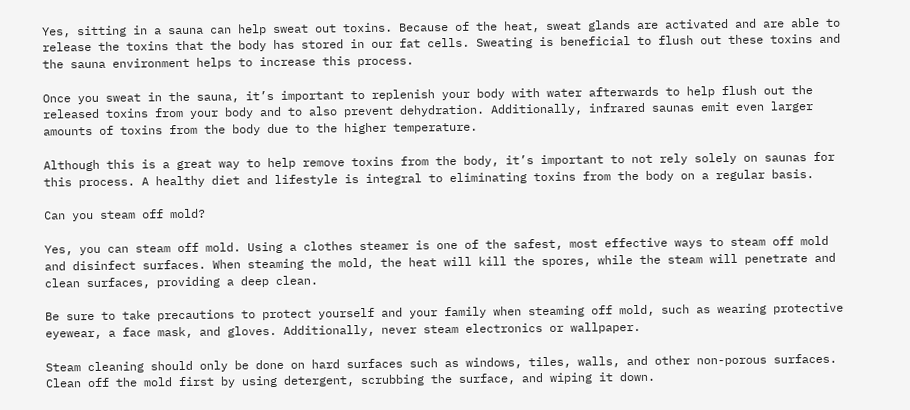Yes, sitting in a sauna can help sweat out toxins. Because of the heat, sweat glands are activated and are able to release the toxins that the body has stored in our fat cells. Sweating is beneficial to flush out these toxins and the sauna environment helps to increase this process.

Once you sweat in the sauna, it’s important to replenish your body with water afterwards to help flush out the released toxins from your body and to also prevent dehydration. Additionally, infrared saunas emit even larger amounts of toxins from the body due to the higher temperature.

Although this is a great way to help remove toxins from the body, it’s important to not rely solely on saunas for this process. A healthy diet and lifestyle is integral to eliminating toxins from the body on a regular basis.

Can you steam off mold?

Yes, you can steam off mold. Using a clothes steamer is one of the safest, most effective ways to steam off mold and disinfect surfaces. When steaming the mold, the heat will kill the spores, while the steam will penetrate and clean surfaces, providing a deep clean.

Be sure to take precautions to protect yourself and your family when steaming off mold, such as wearing protective eyewear, a face mask, and gloves. Additionally, never steam electronics or wallpaper.

Steam cleaning should only be done on hard surfaces such as windows, tiles, walls, and other non-porous surfaces. Clean off the mold first by using detergent, scrubbing the surface, and wiping it down.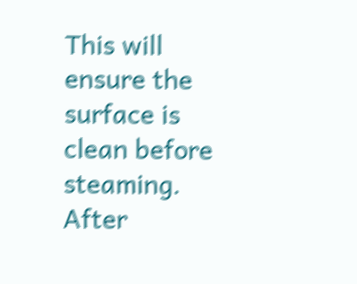This will ensure the surface is clean before steaming. After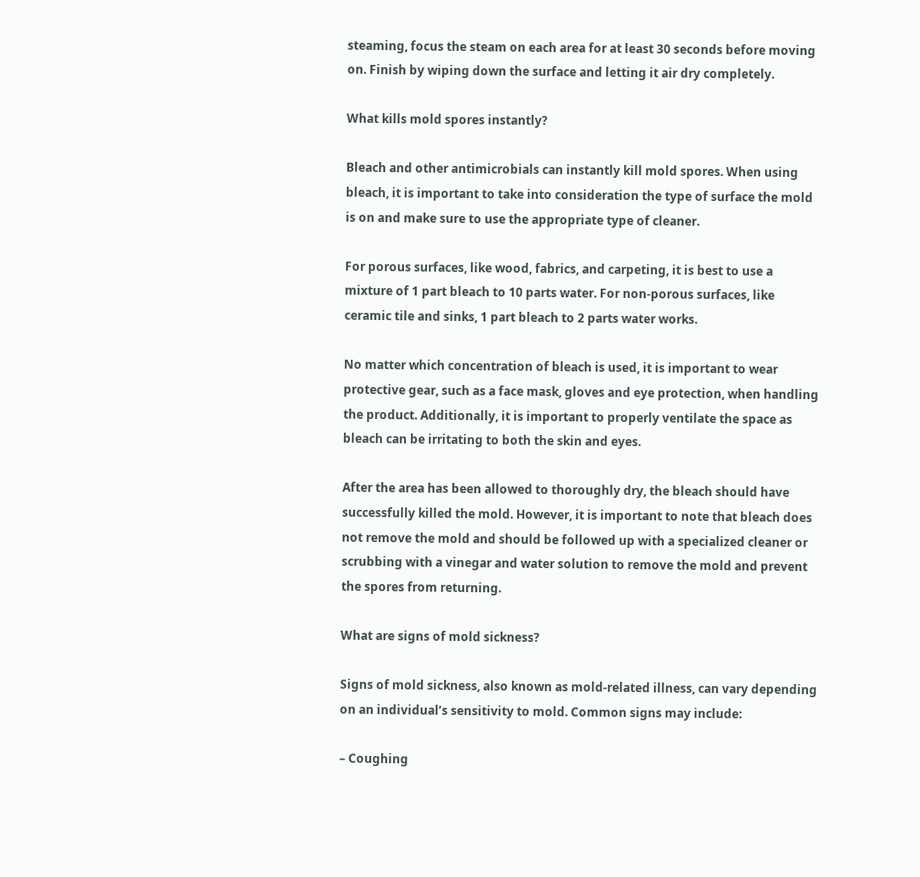steaming, focus the steam on each area for at least 30 seconds before moving on. Finish by wiping down the surface and letting it air dry completely.

What kills mold spores instantly?

Bleach and other antimicrobials can instantly kill mold spores. When using bleach, it is important to take into consideration the type of surface the mold is on and make sure to use the appropriate type of cleaner.

For porous surfaces, like wood, fabrics, and carpeting, it is best to use a mixture of 1 part bleach to 10 parts water. For non-porous surfaces, like ceramic tile and sinks, 1 part bleach to 2 parts water works.

No matter which concentration of bleach is used, it is important to wear protective gear, such as a face mask, gloves and eye protection, when handling the product. Additionally, it is important to properly ventilate the space as bleach can be irritating to both the skin and eyes.

After the area has been allowed to thoroughly dry, the bleach should have successfully killed the mold. However, it is important to note that bleach does not remove the mold and should be followed up with a specialized cleaner or scrubbing with a vinegar and water solution to remove the mold and prevent the spores from returning.

What are signs of mold sickness?

Signs of mold sickness, also known as mold-related illness, can vary depending on an individual’s sensitivity to mold. Common signs may include:

– Coughing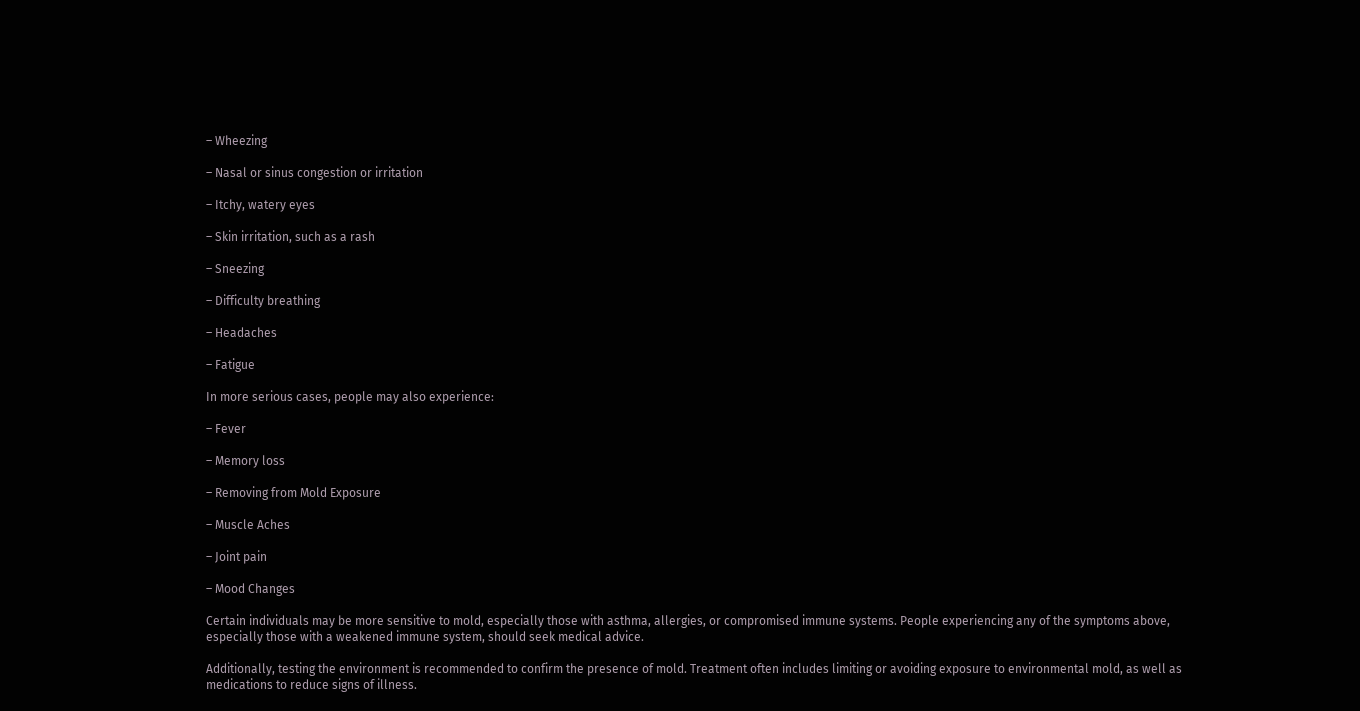– Wheezing

– Nasal or sinus congestion or irritation

– Itchy, watery eyes

– Skin irritation, such as a rash

– Sneezing

– Difficulty breathing

– Headaches

– Fatigue

In more serious cases, people may also experience:

– Fever

– Memory loss

– Removing from Mold Exposure

– Muscle Aches

– Joint pain

– Mood Changes

Certain individuals may be more sensitive to mold, especially those with asthma, allergies, or compromised immune systems. People experiencing any of the symptoms above, especially those with a weakened immune system, should seek medical advice.

Additionally, testing the environment is recommended to confirm the presence of mold. Treatment often includes limiting or avoiding exposure to environmental mold, as well as medications to reduce signs of illness.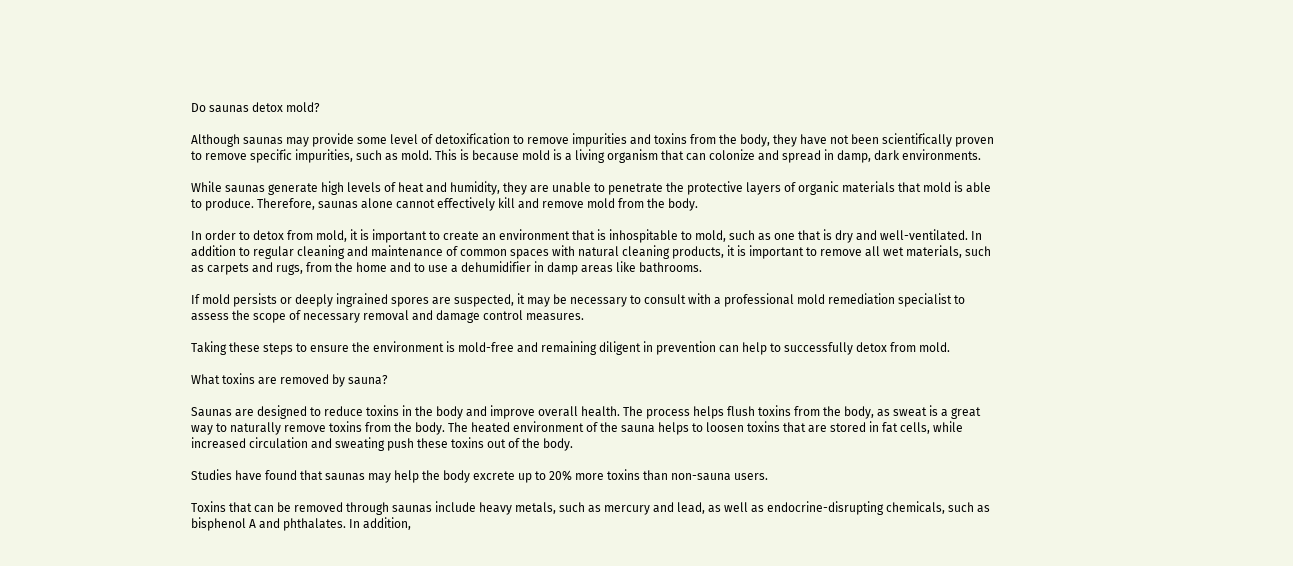Do saunas detox mold?

Although saunas may provide some level of detoxification to remove impurities and toxins from the body, they have not been scientifically proven to remove specific impurities, such as mold. This is because mold is a living organism that can colonize and spread in damp, dark environments.

While saunas generate high levels of heat and humidity, they are unable to penetrate the protective layers of organic materials that mold is able to produce. Therefore, saunas alone cannot effectively kill and remove mold from the body.

In order to detox from mold, it is important to create an environment that is inhospitable to mold, such as one that is dry and well-ventilated. In addition to regular cleaning and maintenance of common spaces with natural cleaning products, it is important to remove all wet materials, such as carpets and rugs, from the home and to use a dehumidifier in damp areas like bathrooms.

If mold persists or deeply ingrained spores are suspected, it may be necessary to consult with a professional mold remediation specialist to assess the scope of necessary removal and damage control measures.

Taking these steps to ensure the environment is mold-free and remaining diligent in prevention can help to successfully detox from mold.

What toxins are removed by sauna?

Saunas are designed to reduce toxins in the body and improve overall health. The process helps flush toxins from the body, as sweat is a great way to naturally remove toxins from the body. The heated environment of the sauna helps to loosen toxins that are stored in fat cells, while increased circulation and sweating push these toxins out of the body.

Studies have found that saunas may help the body excrete up to 20% more toxins than non-sauna users.

Toxins that can be removed through saunas include heavy metals, such as mercury and lead, as well as endocrine-disrupting chemicals, such as bisphenol A and phthalates. In addition,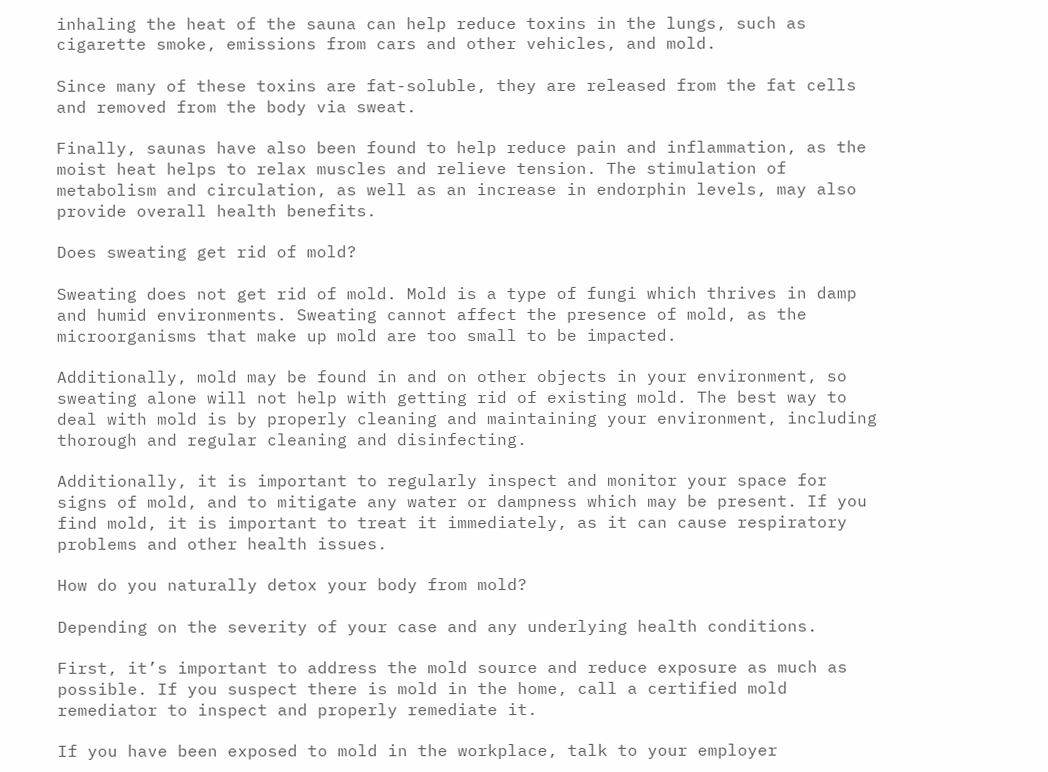inhaling the heat of the sauna can help reduce toxins in the lungs, such as cigarette smoke, emissions from cars and other vehicles, and mold.

Since many of these toxins are fat-soluble, they are released from the fat cells and removed from the body via sweat.

Finally, saunas have also been found to help reduce pain and inflammation, as the moist heat helps to relax muscles and relieve tension. The stimulation of metabolism and circulation, as well as an increase in endorphin levels, may also provide overall health benefits.

Does sweating get rid of mold?

Sweating does not get rid of mold. Mold is a type of fungi which thrives in damp and humid environments. Sweating cannot affect the presence of mold, as the microorganisms that make up mold are too small to be impacted.

Additionally, mold may be found in and on other objects in your environment, so sweating alone will not help with getting rid of existing mold. The best way to deal with mold is by properly cleaning and maintaining your environment, including thorough and regular cleaning and disinfecting.

Additionally, it is important to regularly inspect and monitor your space for signs of mold, and to mitigate any water or dampness which may be present. If you find mold, it is important to treat it immediately, as it can cause respiratory problems and other health issues.

How do you naturally detox your body from mold?

Depending on the severity of your case and any underlying health conditions.

First, it’s important to address the mold source and reduce exposure as much as possible. If you suspect there is mold in the home, call a certified mold remediator to inspect and properly remediate it.

If you have been exposed to mold in the workplace, talk to your employer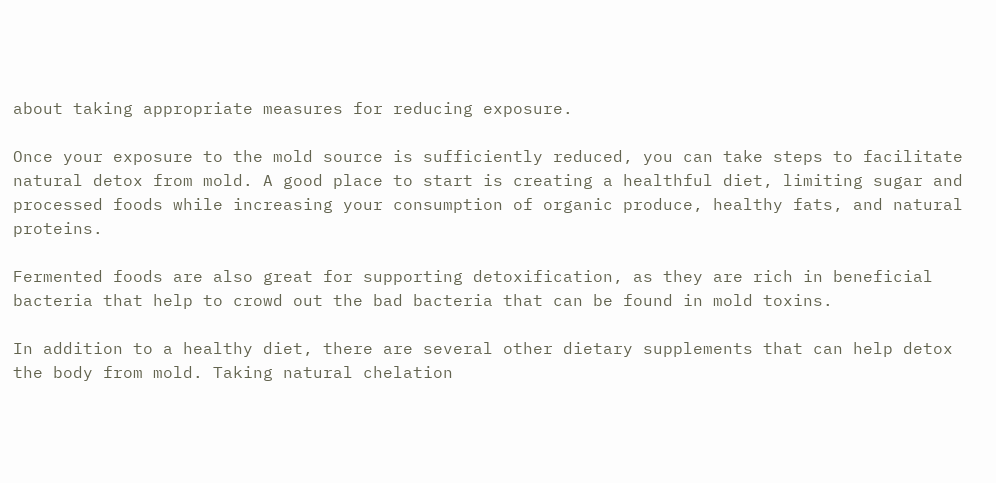about taking appropriate measures for reducing exposure.

Once your exposure to the mold source is sufficiently reduced, you can take steps to facilitate natural detox from mold. A good place to start is creating a healthful diet, limiting sugar and processed foods while increasing your consumption of organic produce, healthy fats, and natural proteins.

Fermented foods are also great for supporting detoxification, as they are rich in beneficial bacteria that help to crowd out the bad bacteria that can be found in mold toxins.

In addition to a healthy diet, there are several other dietary supplements that can help detox the body from mold. Taking natural chelation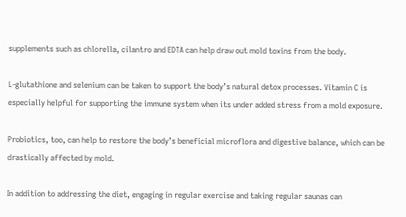supplements such as chlorella, cilantro and EDTA can help draw out mold toxins from the body.

L-glutathione and selenium can be taken to support the body’s natural detox processes. Vitamin C is especially helpful for supporting the immune system when its under added stress from a mold exposure.

Probiotics, too, can help to restore the body’s beneficial microflora and digestive balance, which can be drastically affected by mold.

In addition to addressing the diet, engaging in regular exercise and taking regular saunas can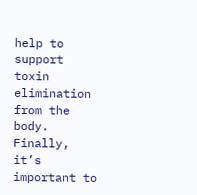help to support toxin elimination from the body. Finally, it’s important to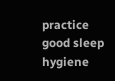practice good sleep hygiene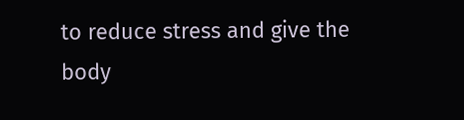to reduce stress and give the body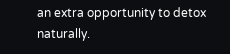an extra opportunity to detox naturally.